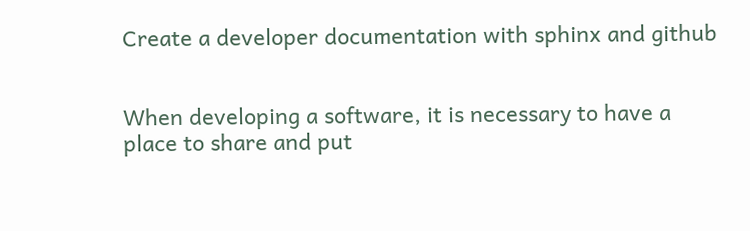Create a developer documentation with sphinx and github


When developing a software, it is necessary to have a place to share and put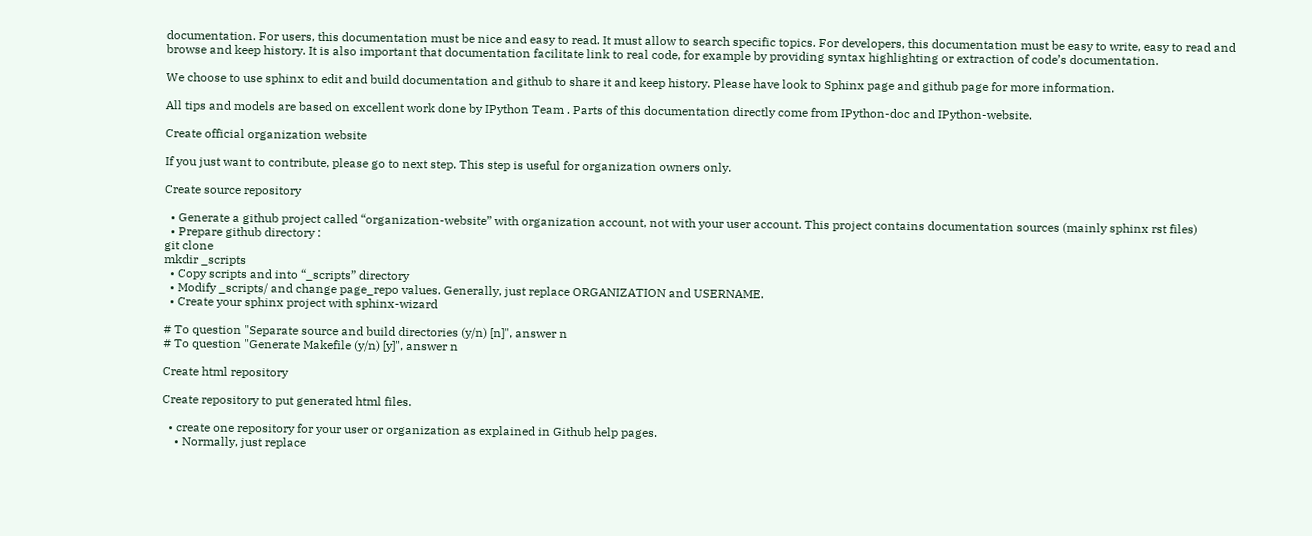documentation. For users, this documentation must be nice and easy to read. It must allow to search specific topics. For developers, this documentation must be easy to write, easy to read and browse and keep history. It is also important that documentation facilitate link to real code, for example by providing syntax highlighting or extraction of code’s documentation.

We choose to use sphinx to edit and build documentation and github to share it and keep history. Please have look to Sphinx page and github page for more information.

All tips and models are based on excellent work done by IPython Team . Parts of this documentation directly come from IPython-doc and IPython-website.

Create official organization website

If you just want to contribute, please go to next step. This step is useful for organization owners only.

Create source repository

  • Generate a github project called “organization-website” with organization account, not with your user account. This project contains documentation sources (mainly sphinx rst files)
  • Prepare github directory :
git clone
mkdir _scripts
  • Copy scripts and into “_scripts” directory
  • Modify _scripts/ and change page_repo values. Generally, just replace ORGANIZATION and USERNAME.
  • Create your sphinx project with sphinx-wizard

# To question "Separate source and build directories (y/n) [n]", answer n
# To question "Generate Makefile (y/n) [y]", answer n

Create html repository

Create repository to put generated html files.

  • create one repository for your user or organization as explained in Github help pages.
    • Normally, just replace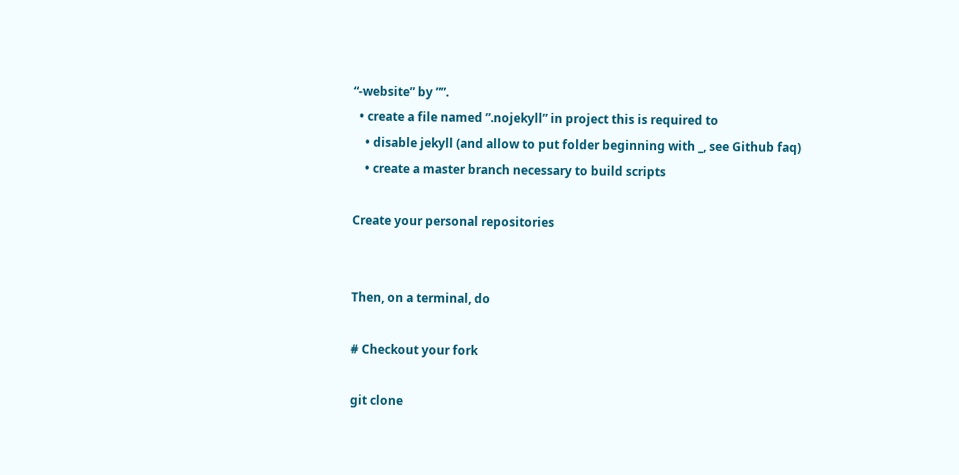“-website” by ””.
  • create a file named ”.nojekyll” in project this is required to
    • disable jekyll (and allow to put folder beginning with _, see Github faq)
    • create a master branch necessary to build scripts

Create your personal repositories


Then, on a terminal, do

# Checkout your fork

git clone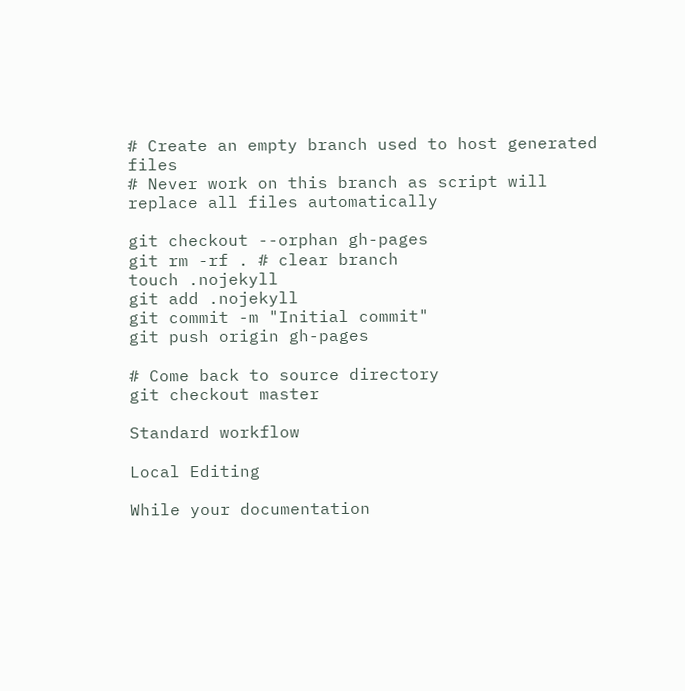# Create an empty branch used to host generated files
# Never work on this branch as script will replace all files automatically

git checkout --orphan gh-pages
git rm -rf . # clear branch
touch .nojekyll
git add .nojekyll
git commit -m "Initial commit"
git push origin gh-pages

# Come back to source directory
git checkout master

Standard workflow

Local Editing

While your documentation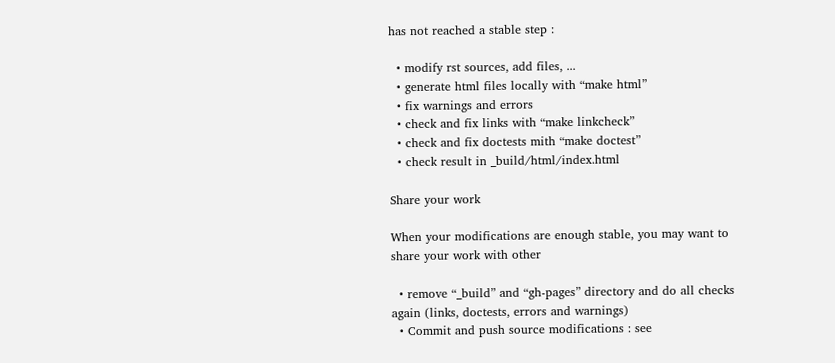has not reached a stable step :

  • modify rst sources, add files, ...
  • generate html files locally with “make html”
  • fix warnings and errors
  • check and fix links with “make linkcheck”
  • check and fix doctests mith “make doctest”
  • check result in _build/html/index.html

Share your work

When your modifications are enough stable, you may want to share your work with other

  • remove “_build” and “gh-pages” directory and do all checks again (links, doctests, errors and warnings)
  • Commit and push source modifications : see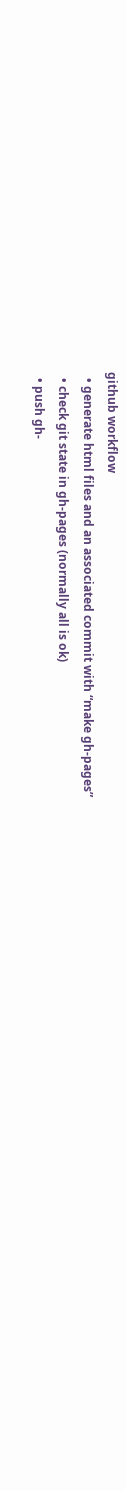github workflow
  • generate html files and an associated commit with “make gh-pages”
  • check git state in gh-pages (normally all is ok)
  • push gh-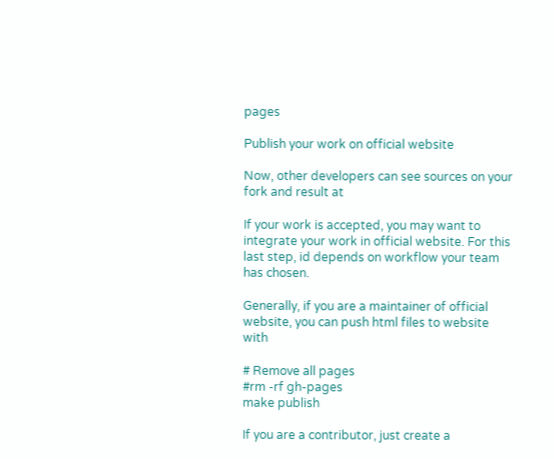pages

Publish your work on official website

Now, other developers can see sources on your fork and result at

If your work is accepted, you may want to integrate your work in official website. For this last step, id depends on workflow your team has chosen.

Generally, if you are a maintainer of official website, you can push html files to website with

# Remove all pages
#rm -rf gh-pages
make publish

If you are a contributor, just create a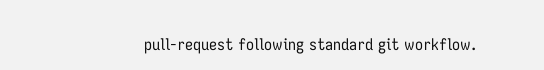pull-request following standard git workflow.